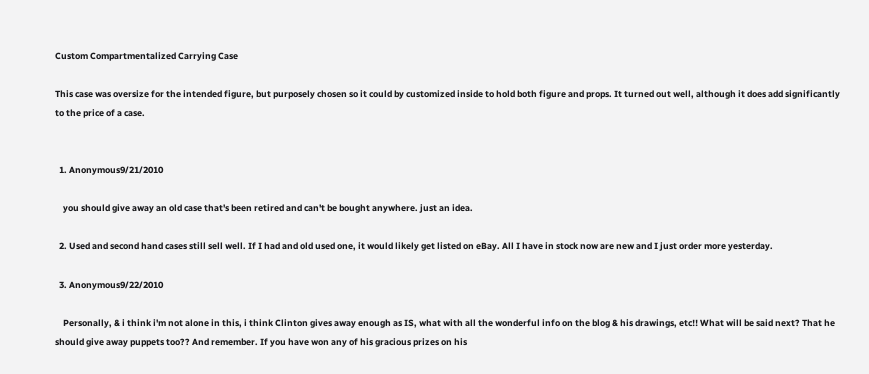Custom Compartmentalized Carrying Case

This case was oversize for the intended figure, but purposely chosen so it could by customized inside to hold both figure and props. It turned out well, although it does add significantly to the price of a case.


  1. Anonymous9/21/2010

    you should give away an old case that's been retired and can't be bought anywhere. just an idea.

  2. Used and second hand cases still sell well. If I had and old used one, it would likely get listed on eBay. All I have in stock now are new and I just order more yesterday.

  3. Anonymous9/22/2010

    Personally, & i think i'm not alone in this, i think Clinton gives away enough as IS, what with all the wonderful info on the blog & his drawings, etc!! What will be said next? That he should give away puppets too?? And remember. If you have won any of his gracious prizes on his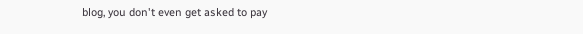blog, you don't even get asked to pay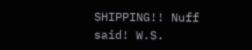SHIPPING!! Nuff said! W.S.